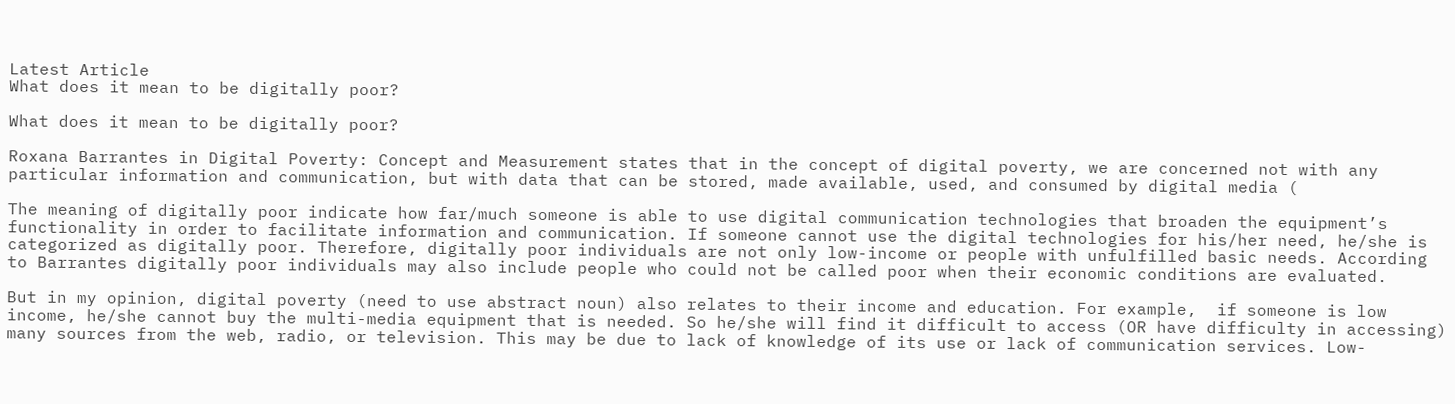Latest Article
What does it mean to be digitally poor?

What does it mean to be digitally poor?

Roxana Barrantes in Digital Poverty: Concept and Measurement states that in the concept of digital poverty, we are concerned not with any particular information and communication, but with data that can be stored, made available, used, and consumed by digital media (

The meaning of digitally poor indicate how far/much someone is able to use digital communication technologies that broaden the equipment’s functionality in order to facilitate information and communication. If someone cannot use the digital technologies for his/her need, he/she is categorized as digitally poor. Therefore, digitally poor individuals are not only low-income or people with unfulfilled basic needs. According to Barrantes digitally poor individuals may also include people who could not be called poor when their economic conditions are evaluated.

But in my opinion, digital poverty (need to use abstract noun) also relates to their income and education. For example,  if someone is low income, he/she cannot buy the multi-media equipment that is needed. So he/she will find it difficult to access (OR have difficulty in accessing) many sources from the web, radio, or television. This may be due to lack of knowledge of its use or lack of communication services. Low-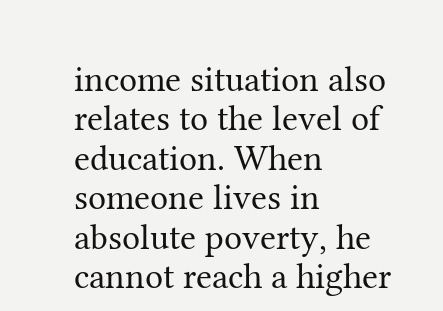income situation also relates to the level of education. When someone lives in absolute poverty, he cannot reach a higher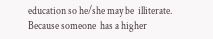education so he/she may be  illiterate. Because someone  has a higher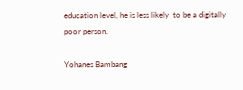education level, he is less likely  to be a digitally poor person.

Yohanes Bambang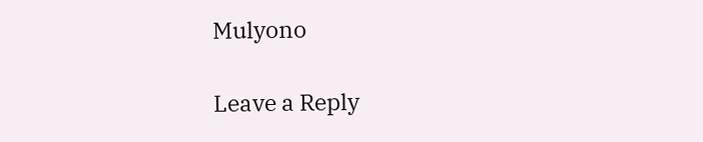Mulyono

Leave a Reply